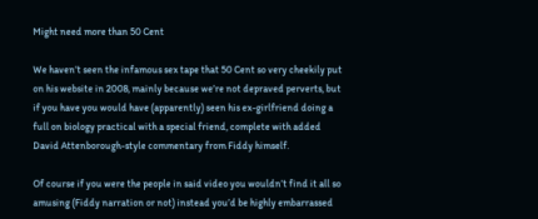Might need more than 50 Cent

We haven’t seen the infamous sex tape that 50 Cent so very cheekily put on his website in 2008, mainly because we’re not depraved perverts, but if you have you would have (apparently) seen his ex-girlfriend doing a full on biology practical with a special friend, complete with added David Attenborough-style commentary from Fiddy himself.

Of course if you were the people in said video you wouldn’t find it all so amusing (Fiddy narration or not) instead you’d be highly embarrassed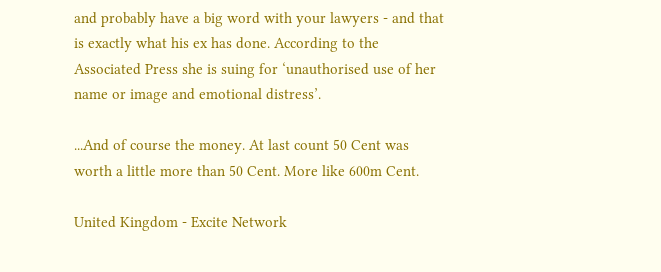and probably have a big word with your lawyers - and that is exactly what his ex has done. According to the Associated Press she is suing for ‘unauthorised use of her name or image and emotional distress’.

...And of course the money. At last count 50 Cent was worth a little more than 50 Cent. More like 600m Cent.

United Kingdom - Excite Network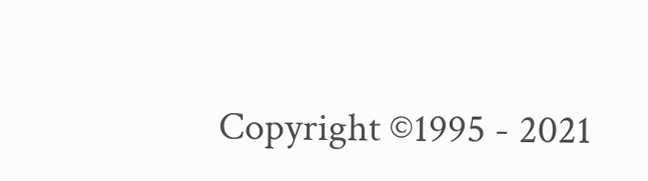Copyright ©1995 - 2021